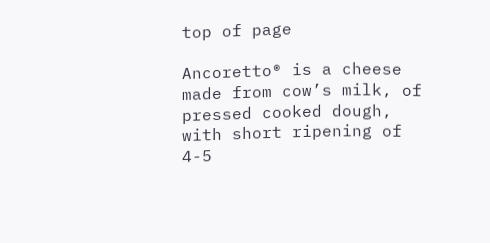top of page

Ancoretto® is a cheese made from cow’s milk, of pressed cooked dough, with short ripening of 4-5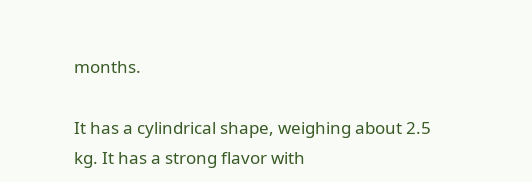months.

It has a cylindrical shape, weighing about 2.5 kg. It has a strong flavor with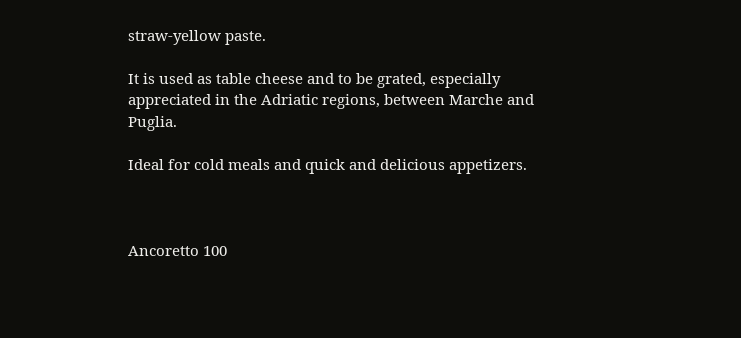straw-yellow paste.

It is used as table cheese and to be grated, especially appreciated in the Adriatic regions, between Marche and Puglia.

Ideal for cold meals and quick and delicious appetizers.



Ancoretto 100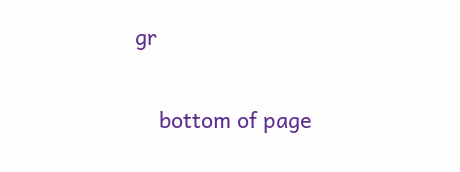gr

    bottom of page